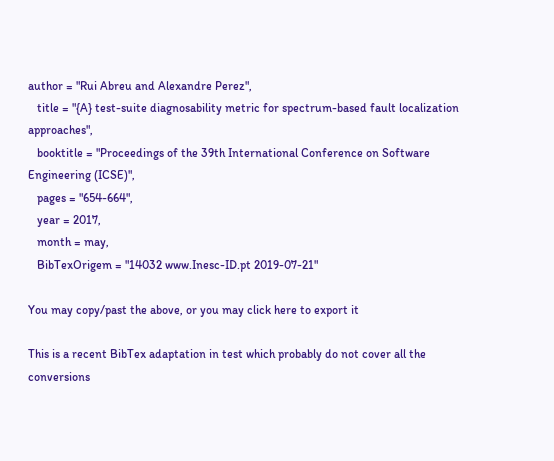author = "Rui Abreu and Alexandre Perez",
   title = "{A} test-suite diagnosability metric for spectrum-based fault localization approaches",
   booktitle = "Proceedings of the 39th International Conference on Software Engineering (ICSE)",
   pages = "654-664",
   year = 2017,
   month = may,
   BibTexOrigem = "14032 www.Inesc-ID.pt 2019-07-21"

You may copy/past the above, or you may click here to export it

This is a recent BibTex adaptation in test which probably do not cover all the conversions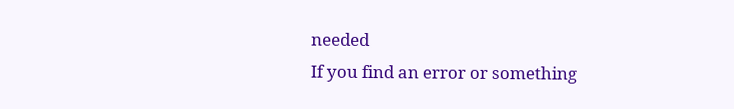needed
If you find an error or something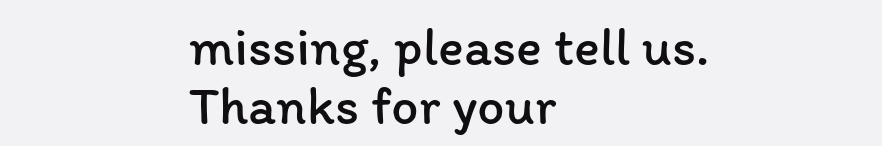missing, please tell us. Thanks for your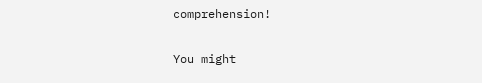comprehension!

You might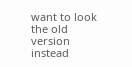want to look the old version instead